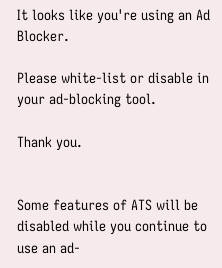It looks like you're using an Ad Blocker.

Please white-list or disable in your ad-blocking tool.

Thank you.


Some features of ATS will be disabled while you continue to use an ad-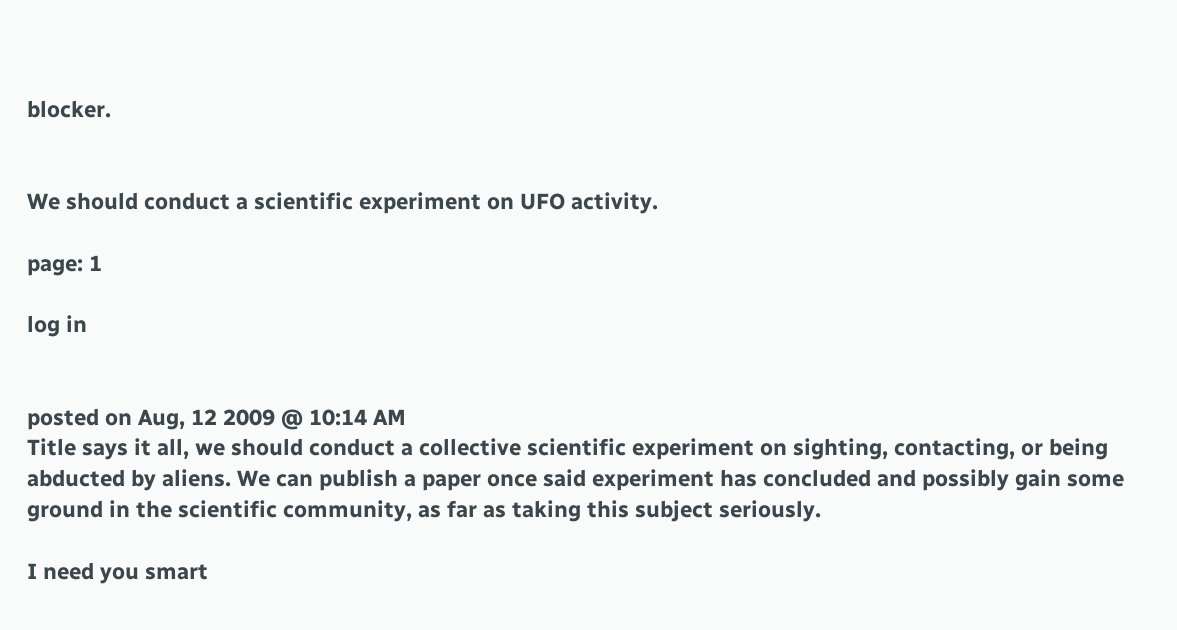blocker.


We should conduct a scientific experiment on UFO activity.

page: 1

log in


posted on Aug, 12 2009 @ 10:14 AM
Title says it all, we should conduct a collective scientific experiment on sighting, contacting, or being abducted by aliens. We can publish a paper once said experiment has concluded and possibly gain some ground in the scientific community, as far as taking this subject seriously.

I need you smart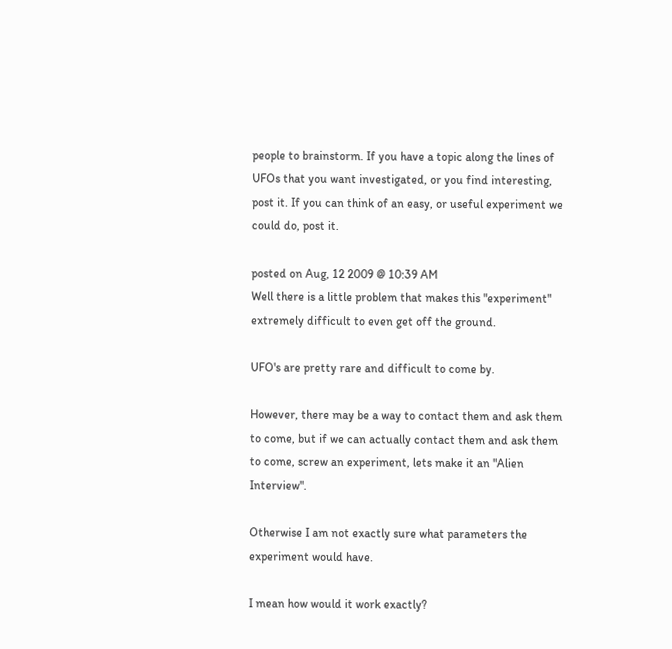people to brainstorm. If you have a topic along the lines of UFOs that you want investigated, or you find interesting, post it. If you can think of an easy, or useful experiment we could do, post it.

posted on Aug, 12 2009 @ 10:39 AM
Well there is a little problem that makes this "experiment" extremely difficult to even get off the ground.

UFO's are pretty rare and difficult to come by.

However, there may be a way to contact them and ask them to come, but if we can actually contact them and ask them to come, screw an experiment, lets make it an "Alien Interview".

Otherwise I am not exactly sure what parameters the experiment would have.

I mean how would it work exactly?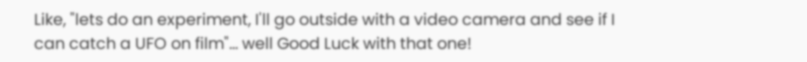Like, "lets do an experiment, I'll go outside with a video camera and see if I can catch a UFO on film"... well Good Luck with that one!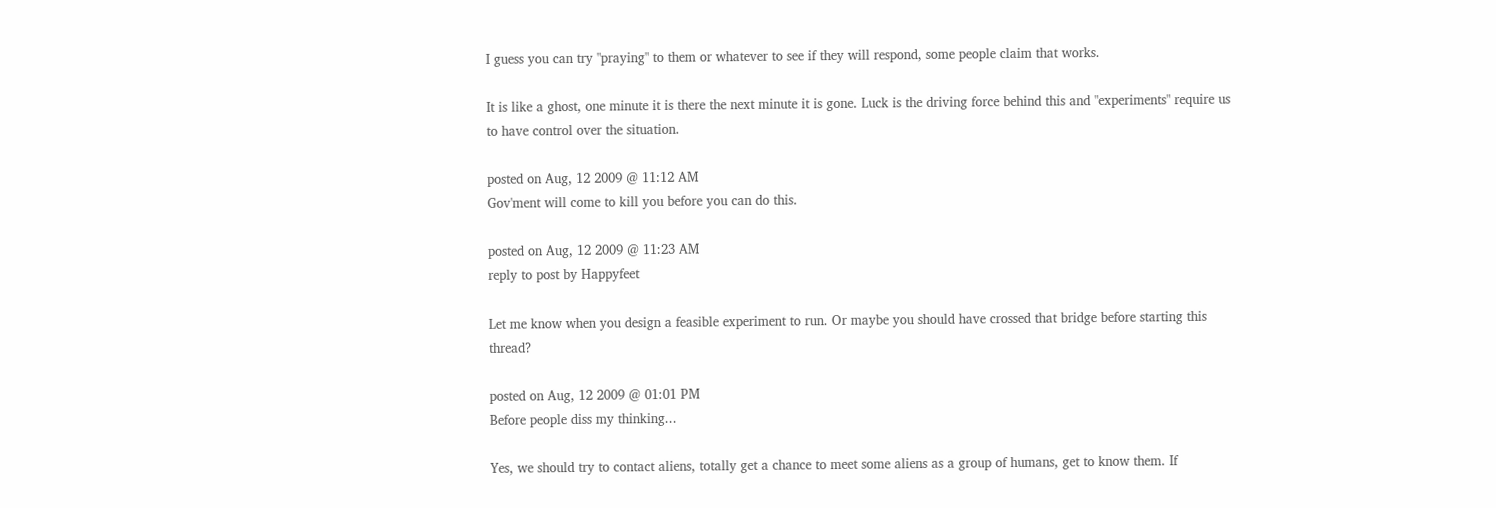I guess you can try "praying" to them or whatever to see if they will respond, some people claim that works.

It is like a ghost, one minute it is there the next minute it is gone. Luck is the driving force behind this and "experiments" require us to have control over the situation.

posted on Aug, 12 2009 @ 11:12 AM
Gov'ment will come to kill you before you can do this.

posted on Aug, 12 2009 @ 11:23 AM
reply to post by Happyfeet

Let me know when you design a feasible experiment to run. Or maybe you should have crossed that bridge before starting this thread?

posted on Aug, 12 2009 @ 01:01 PM
Before people diss my thinking...

Yes, we should try to contact aliens, totally get a chance to meet some aliens as a group of humans, get to know them. If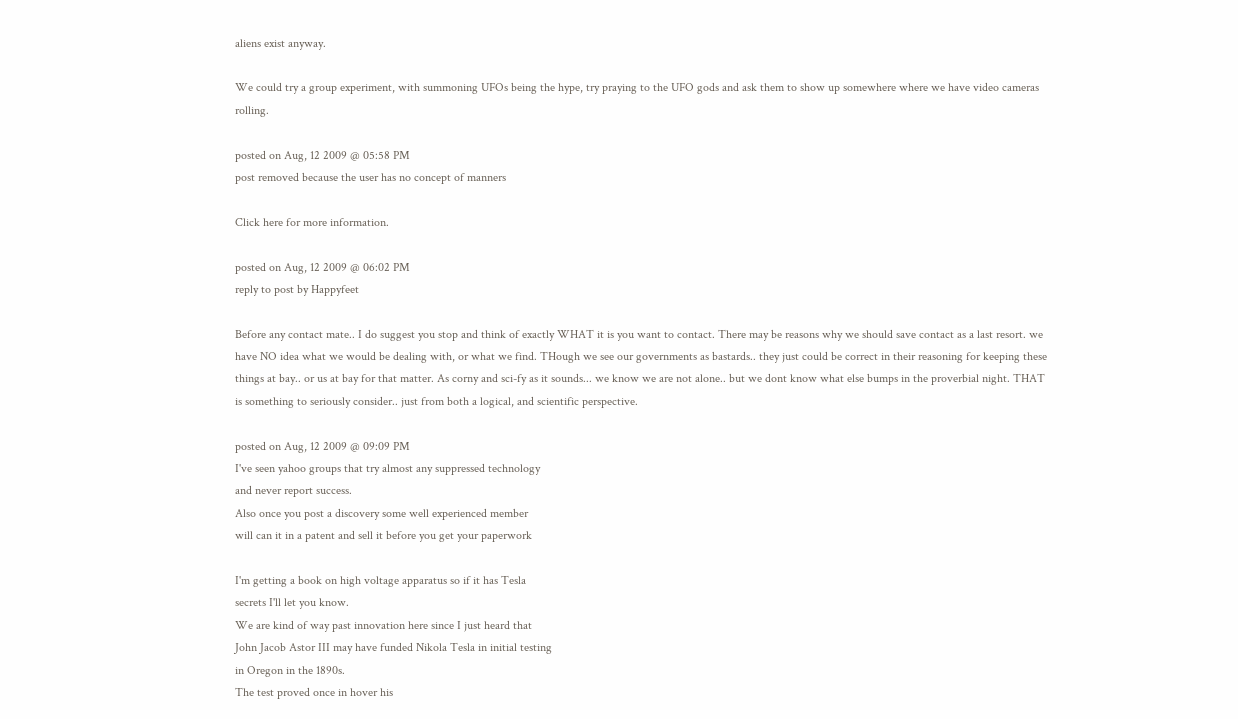aliens exist anyway.

We could try a group experiment, with summoning UFOs being the hype, try praying to the UFO gods and ask them to show up somewhere where we have video cameras rolling.

posted on Aug, 12 2009 @ 05:58 PM
post removed because the user has no concept of manners

Click here for more information.

posted on Aug, 12 2009 @ 06:02 PM
reply to post by Happyfeet

Before any contact mate.. I do suggest you stop and think of exactly WHAT it is you want to contact. There may be reasons why we should save contact as a last resort. we have NO idea what we would be dealing with, or what we find. THough we see our governments as bastards.. they just could be correct in their reasoning for keeping these things at bay.. or us at bay for that matter. As corny and sci-fy as it sounds... we know we are not alone.. but we dont know what else bumps in the proverbial night. THAT is something to seriously consider.. just from both a logical, and scientific perspective.

posted on Aug, 12 2009 @ 09:09 PM
I've seen yahoo groups that try almost any suppressed technology
and never report success.
Also once you post a discovery some well experienced member
will can it in a patent and sell it before you get your paperwork

I'm getting a book on high voltage apparatus so if it has Tesla
secrets I'll let you know.
We are kind of way past innovation here since I just heard that
John Jacob Astor III may have funded Nikola Tesla in initial testing
in Oregon in the 1890s.
The test proved once in hover his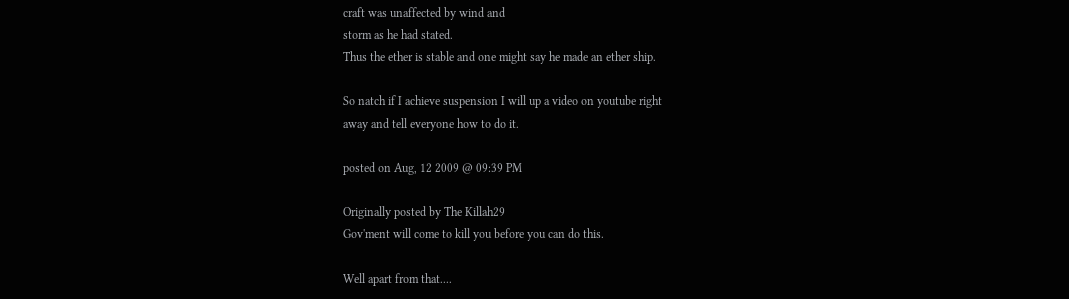craft was unaffected by wind and
storm as he had stated.
Thus the ether is stable and one might say he made an ether ship.

So natch if I achieve suspension I will up a video on youtube right
away and tell everyone how to do it.

posted on Aug, 12 2009 @ 09:39 PM

Originally posted by The Killah29
Gov'ment will come to kill you before you can do this.

Well apart from that....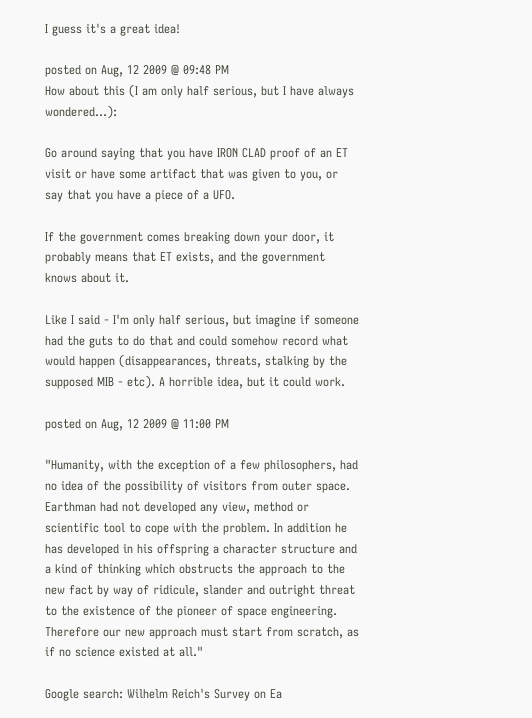I guess it's a great idea!

posted on Aug, 12 2009 @ 09:48 PM
How about this (I am only half serious, but I have always wondered...):

Go around saying that you have IRON CLAD proof of an ET visit or have some artifact that was given to you, or say that you have a piece of a UFO.

If the government comes breaking down your door, it probably means that ET exists, and the government knows about it.

Like I said - I'm only half serious, but imagine if someone had the guts to do that and could somehow record what would happen (disappearances, threats, stalking by the supposed MIB - etc). A horrible idea, but it could work.

posted on Aug, 12 2009 @ 11:00 PM

"Humanity, with the exception of a few philosophers, had no idea of the possibility of visitors from outer space. Earthman had not developed any view, method or scientific tool to cope with the problem. In addition he has developed in his offspring a character structure and a kind of thinking which obstructs the approach to the new fact by way of ridicule, slander and outright threat to the existence of the pioneer of space engineering. Therefore our new approach must start from scratch, as if no science existed at all."

Google search: Wilhelm Reich's Survey on Ea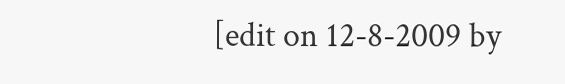[edit on 12-8-2009 by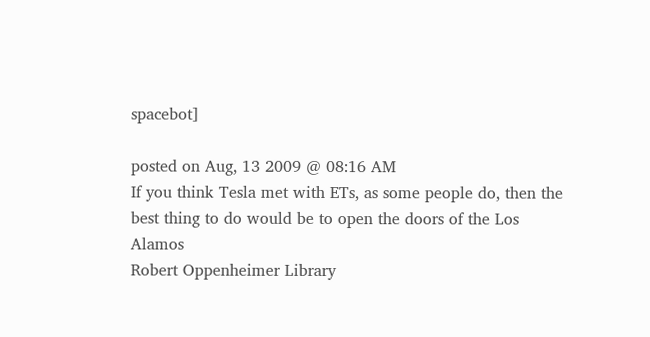spacebot]

posted on Aug, 13 2009 @ 08:16 AM
If you think Tesla met with ETs, as some people do, then the
best thing to do would be to open the doors of the Los Alamos
Robert Oppenheimer Library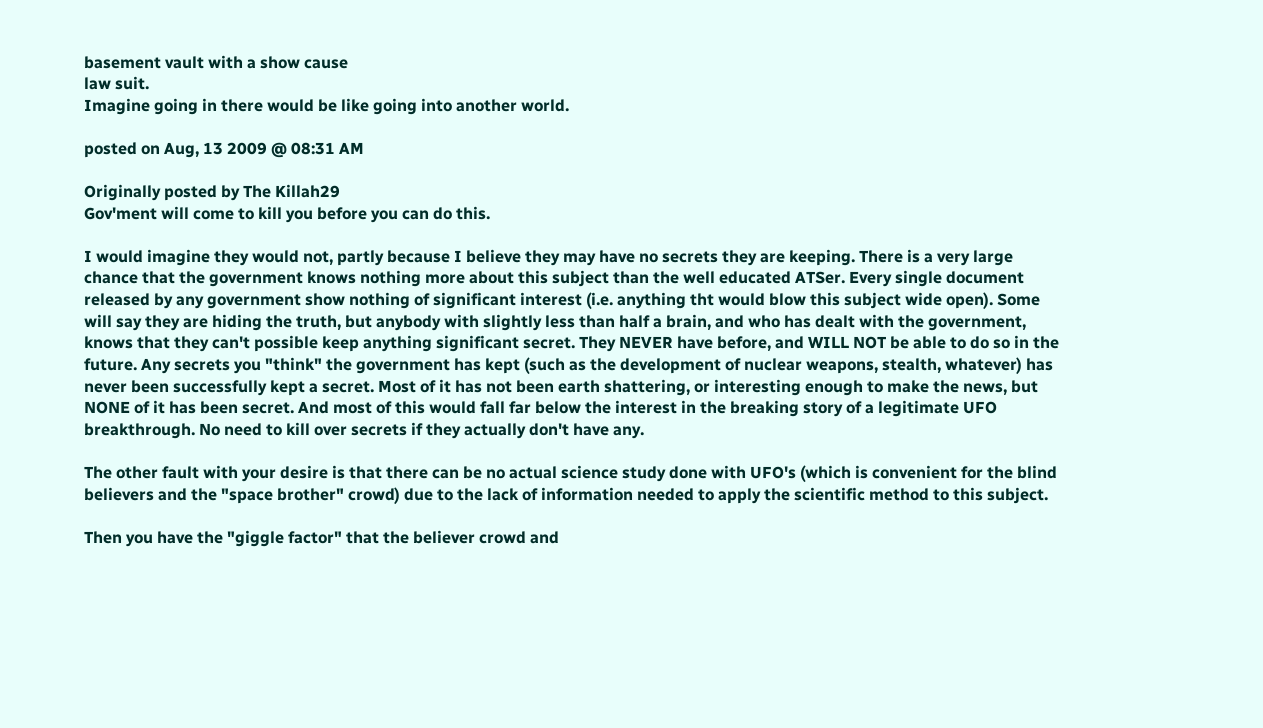basement vault with a show cause
law suit.
Imagine going in there would be like going into another world.

posted on Aug, 13 2009 @ 08:31 AM

Originally posted by The Killah29
Gov'ment will come to kill you before you can do this.

I would imagine they would not, partly because I believe they may have no secrets they are keeping. There is a very large chance that the government knows nothing more about this subject than the well educated ATSer. Every single document released by any government show nothing of significant interest (i.e. anything tht would blow this subject wide open). Some will say they are hiding the truth, but anybody with slightly less than half a brain, and who has dealt with the government, knows that they can't possible keep anything significant secret. They NEVER have before, and WILL NOT be able to do so in the future. Any secrets you "think" the government has kept (such as the development of nuclear weapons, stealth, whatever) has never been successfully kept a secret. Most of it has not been earth shattering, or interesting enough to make the news, but NONE of it has been secret. And most of this would fall far below the interest in the breaking story of a legitimate UFO breakthrough. No need to kill over secrets if they actually don't have any.

The other fault with your desire is that there can be no actual science study done with UFO's (which is convenient for the blind believers and the "space brother" crowd) due to the lack of information needed to apply the scientific method to this subject.

Then you have the "giggle factor" that the believer crowd and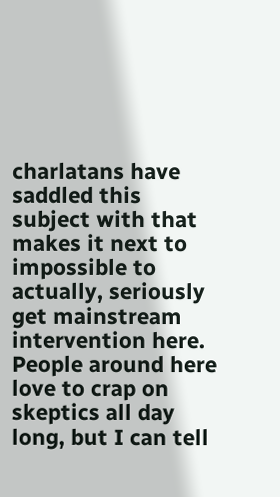charlatans have saddled this subject with that makes it next to impossible to actually, seriously get mainstream intervention here. People around here love to crap on skeptics all day long, but I can tell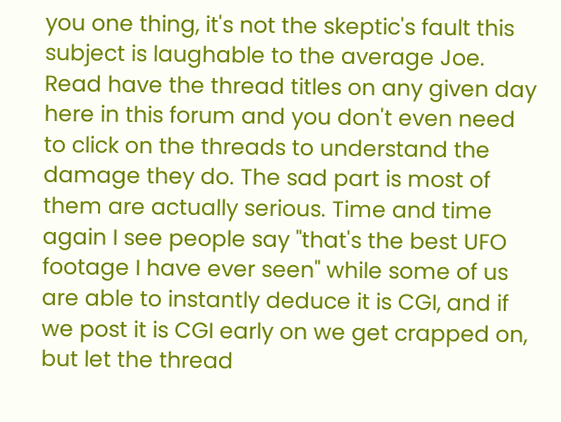you one thing, it's not the skeptic's fault this subject is laughable to the average Joe. Read have the thread titles on any given day here in this forum and you don't even need to click on the threads to understand the damage they do. The sad part is most of them are actually serious. Time and time again I see people say "that's the best UFO footage I have ever seen" while some of us are able to instantly deduce it is CGI, and if we post it is CGI early on we get crapped on, but let the thread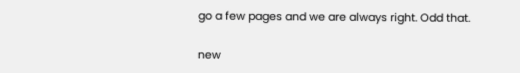go a few pages and we are always right. Odd that.

new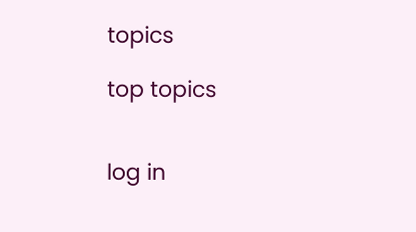topics

top topics


log in